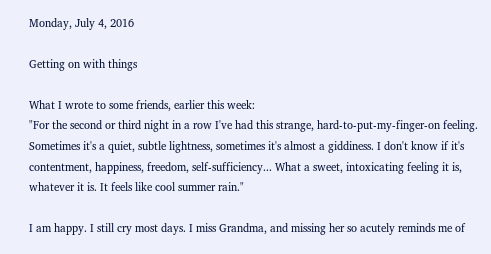Monday, July 4, 2016

Getting on with things

What I wrote to some friends, earlier this week:
"For the second or third night in a row I've had this strange, hard-to-put-my-finger-on feeling. Sometimes it's a quiet, subtle lightness, sometimes it's almost a giddiness. I don't know if it's contentment, happiness, freedom, self-sufficiency... What a sweet, intoxicating feeling it is, whatever it is. It feels like cool summer rain."

I am happy. I still cry most days. I miss Grandma, and missing her so acutely reminds me of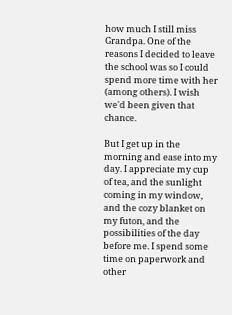how much I still miss Grandpa. One of the reasons I decided to leave the school was so I could spend more time with her (among others). I wish we'd been given that chance.

But I get up in the morning and ease into my day. I appreciate my cup of tea, and the sunlight coming in my window, and the cozy blanket on my futon, and the possibilities of the day before me. I spend some time on paperwork and other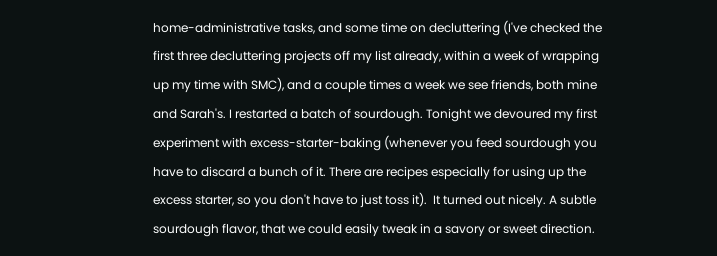home-administrative tasks, and some time on decluttering (I've checked the first three decluttering projects off my list already, within a week of wrapping up my time with SMC), and a couple times a week we see friends, both mine and Sarah's. I restarted a batch of sourdough. Tonight we devoured my first experiment with excess-starter-baking (whenever you feed sourdough you have to discard a bunch of it. There are recipes especially for using up the excess starter, so you don't have to just toss it).  It turned out nicely. A subtle sourdough flavor, that we could easily tweak in a savory or sweet direction.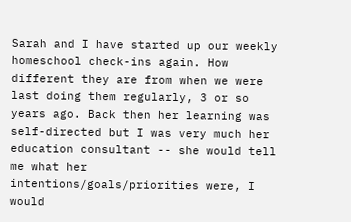Sarah and I have started up our weekly homeschool check-ins again. How different they are from when we were last doing them regularly, 3 or so years ago. Back then her learning was self-directed but I was very much her education consultant -- she would tell me what her intentions/goals/priorities were, I would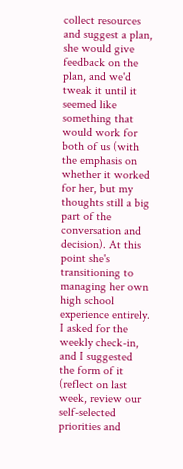collect resources and suggest a plan, she would give feedback on the plan, and we'd tweak it until it seemed like something that would work for both of us (with the emphasis on whether it worked for her, but my thoughts still a big part of the conversation and decision). At this point she's transitioning to managing her own high school experience entirely. I asked for the weekly check-in, and I suggested the form of it (reflect on last week, review our self-selected priorities and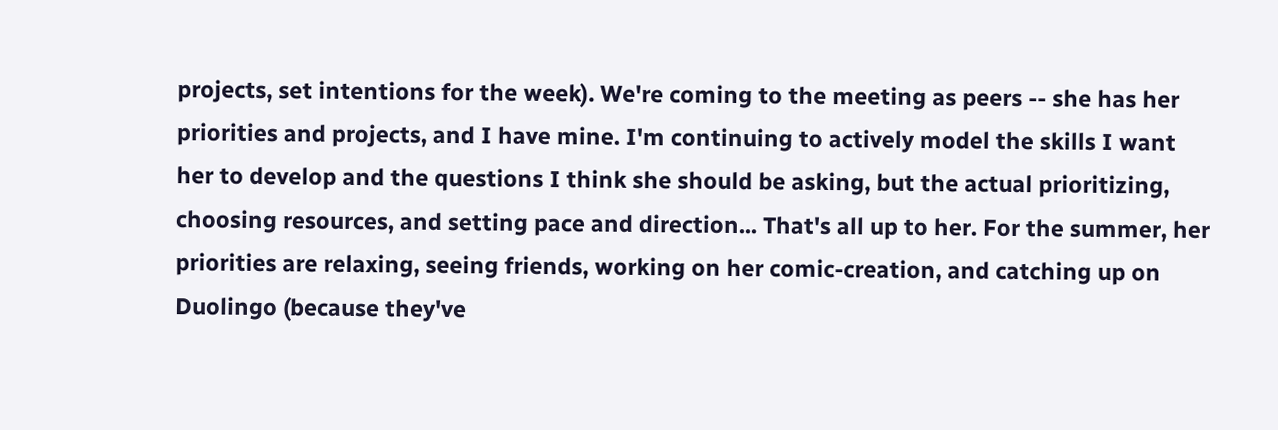projects, set intentions for the week). We're coming to the meeting as peers -- she has her priorities and projects, and I have mine. I'm continuing to actively model the skills I want her to develop and the questions I think she should be asking, but the actual prioritizing, choosing resources, and setting pace and direction... That's all up to her. For the summer, her priorities are relaxing, seeing friends, working on her comic-creation, and catching up on Duolingo (because they've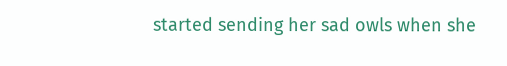started sending her sad owls when she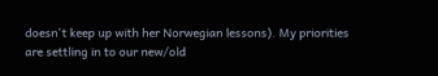doesn't keep up with her Norwegian lessons). My priorities are settling in to our new/old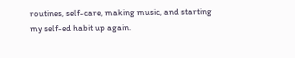routines, self-care, making music, and starting my self-ed habit up again.